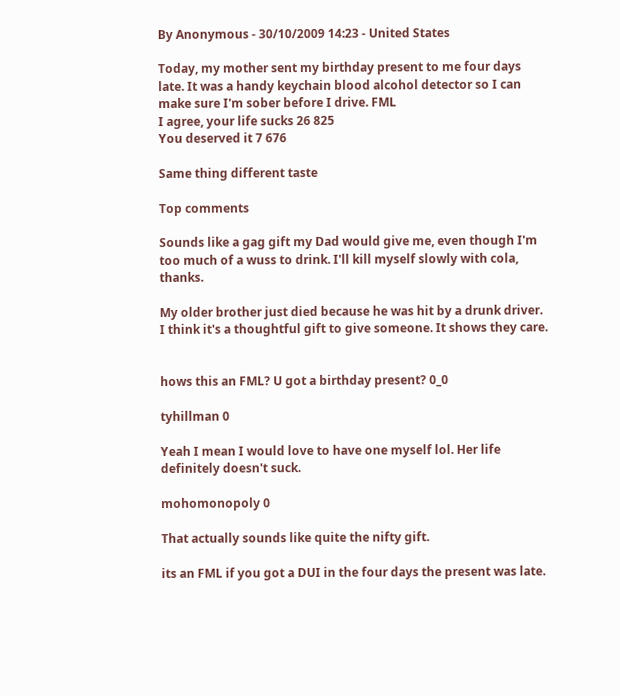By Anonymous - 30/10/2009 14:23 - United States

Today, my mother sent my birthday present to me four days late. It was a handy keychain blood alcohol detector so I can make sure I'm sober before I drive. FML
I agree, your life sucks 26 825
You deserved it 7 676

Same thing different taste

Top comments

Sounds like a gag gift my Dad would give me, even though I'm too much of a wuss to drink. I'll kill myself slowly with cola, thanks.

My older brother just died because he was hit by a drunk driver. I think it's a thoughtful gift to give someone. It shows they care.


hows this an FML? U got a birthday present? 0_0

tyhillman 0

Yeah I mean I would love to have one myself lol. Her life definitely doesn't suck.

mohomonopoly 0

That actually sounds like quite the nifty gift.

its an FML if you got a DUI in the four days the present was late.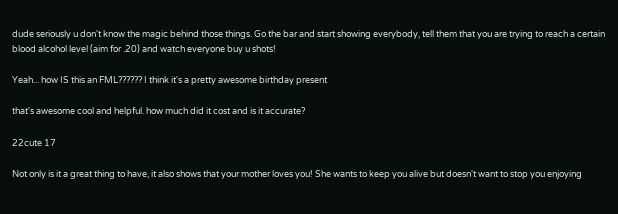dude seriously u don't know the magic behind those things. Go the bar and start showing everybody, tell them that you are trying to reach a certain blood alcohol level (aim for .20) and watch everyone buy u shots!

Yeah... how IS this an FML?????? I think it's a pretty awesome birthday present

that's awesome cool and helpful. how much did it cost and is it accurate?

22cute 17

Not only is it a great thing to have, it also shows that your mother loves you! She wants to keep you alive but doesn't want to stop you enjoying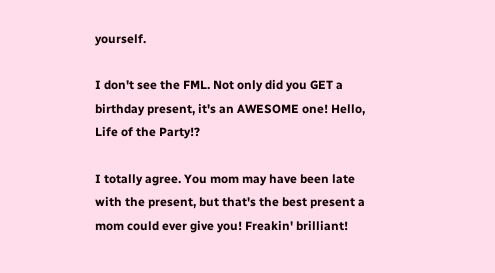yourself.

I don't see the FML. Not only did you GET a birthday present, it's an AWESOME one! Hello, Life of the Party!?

I totally agree. You mom may have been late with the present, but that's the best present a mom could ever give you! Freakin' brilliant!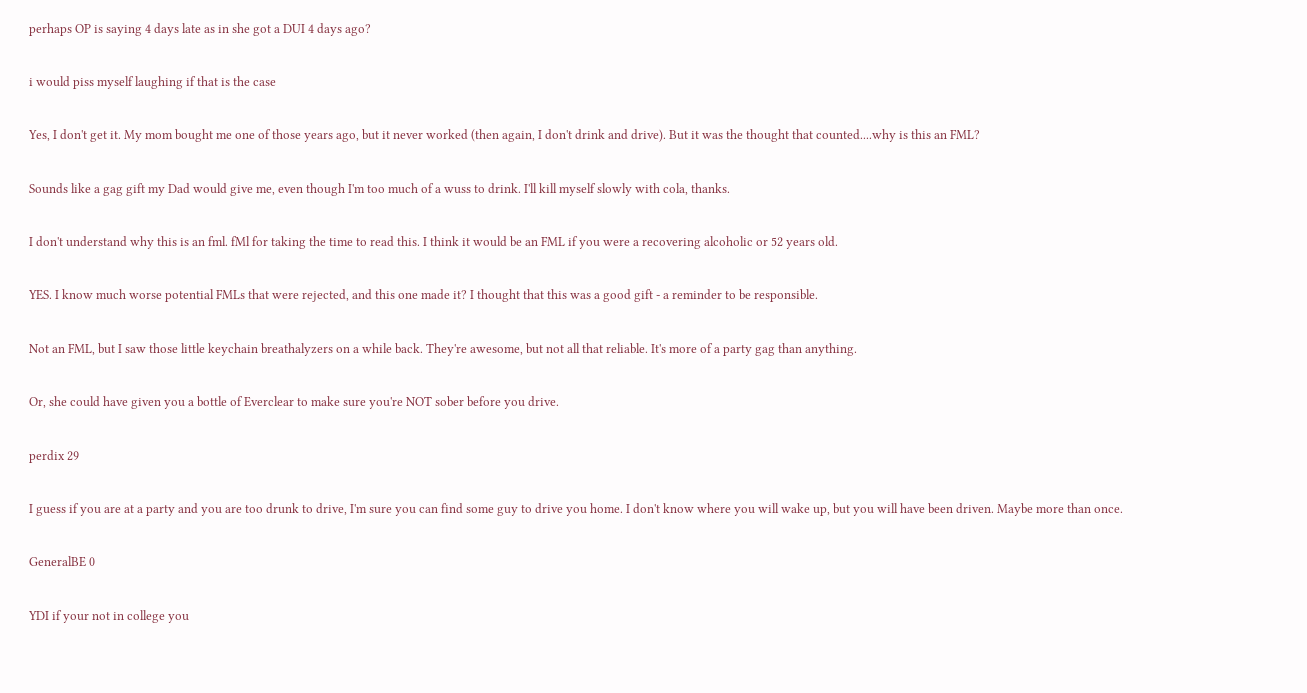perhaps OP is saying 4 days late as in she got a DUI 4 days ago?

i would piss myself laughing if that is the case

Yes, I don't get it. My mom bought me one of those years ago, but it never worked (then again, I don't drink and drive). But it was the thought that counted....why is this an FML?

Sounds like a gag gift my Dad would give me, even though I'm too much of a wuss to drink. I'll kill myself slowly with cola, thanks.

I don't understand why this is an fml. fMl for taking the time to read this. I think it would be an FML if you were a recovering alcoholic or 52 years old.

YES. I know much worse potential FMLs that were rejected, and this one made it? I thought that this was a good gift - a reminder to be responsible.

Not an FML, but I saw those little keychain breathalyzers on a while back. They're awesome, but not all that reliable. It's more of a party gag than anything.

Or, she could have given you a bottle of Everclear to make sure you're NOT sober before you drive.

perdix 29

I guess if you are at a party and you are too drunk to drive, I'm sure you can find some guy to drive you home. I don't know where you will wake up, but you will have been driven. Maybe more than once.

GeneralBE 0

YDI if your not in college you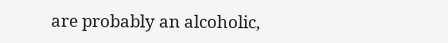are probably an alcoholic,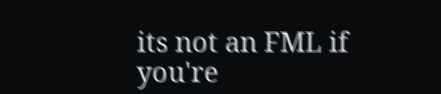its not an FML if you're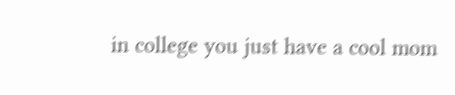in college you just have a cool mom